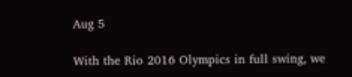Aug 5

With the Rio 2016 Olympics in full swing, we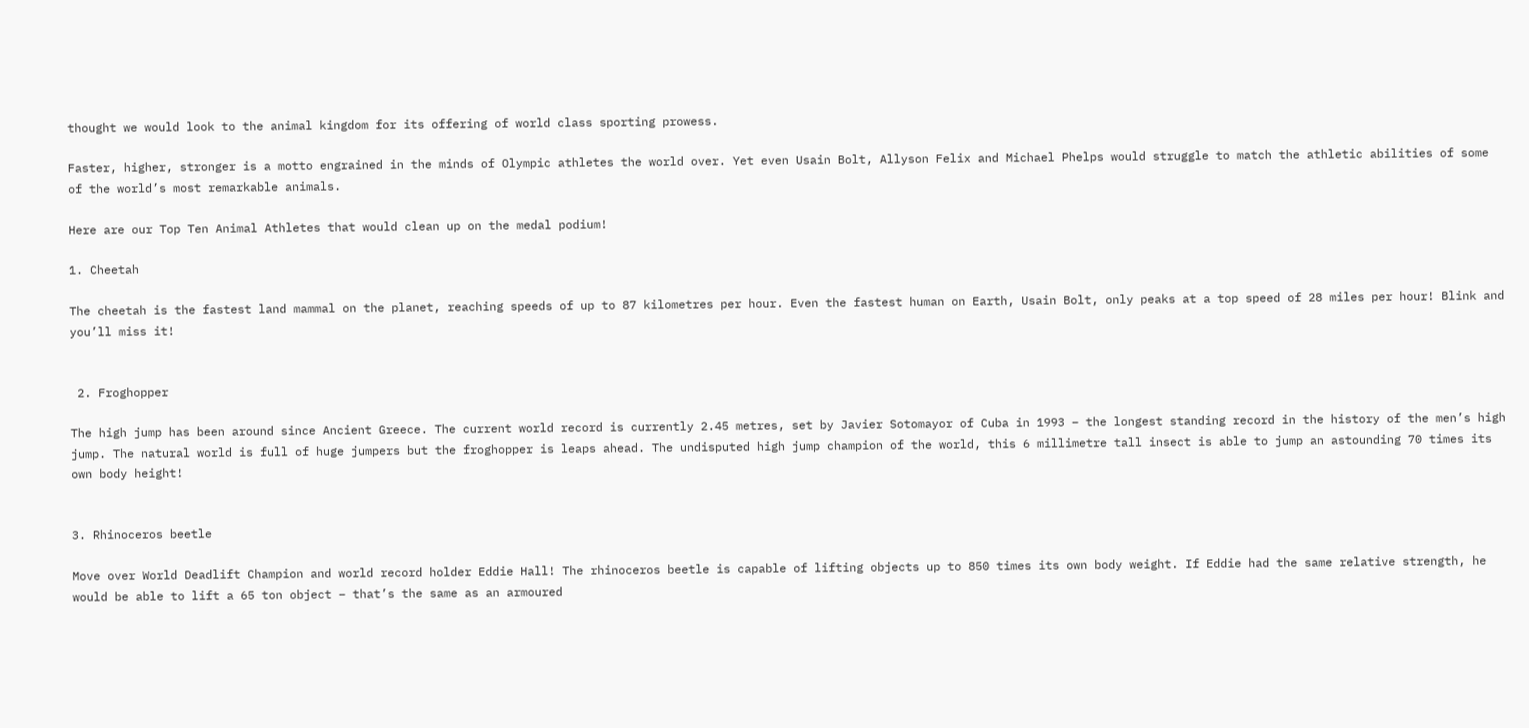thought we would look to the animal kingdom for its offering of world class sporting prowess.

Faster, higher, stronger is a motto engrained in the minds of Olympic athletes the world over. Yet even Usain Bolt, Allyson Felix and Michael Phelps would struggle to match the athletic abilities of some of the world’s most remarkable animals.

Here are our Top Ten Animal Athletes that would clean up on the medal podium!

1. Cheetah

The cheetah is the fastest land mammal on the planet, reaching speeds of up to 87 kilometres per hour. Even the fastest human on Earth, Usain Bolt, only peaks at a top speed of 28 miles per hour! Blink and you’ll miss it!


 2. Froghopper

The high jump has been around since Ancient Greece. The current world record is currently 2.45 metres, set by Javier Sotomayor of Cuba in 1993 – the longest standing record in the history of the men’s high jump. The natural world is full of huge jumpers but the froghopper is leaps ahead. The undisputed high jump champion of the world, this 6 millimetre tall insect is able to jump an astounding 70 times its own body height!


3. Rhinoceros beetle

Move over World Deadlift Champion and world record holder Eddie Hall! The rhinoceros beetle is capable of lifting objects up to 850 times its own body weight. If Eddie had the same relative strength, he would be able to lift a 65 ton object – that’s the same as an armoured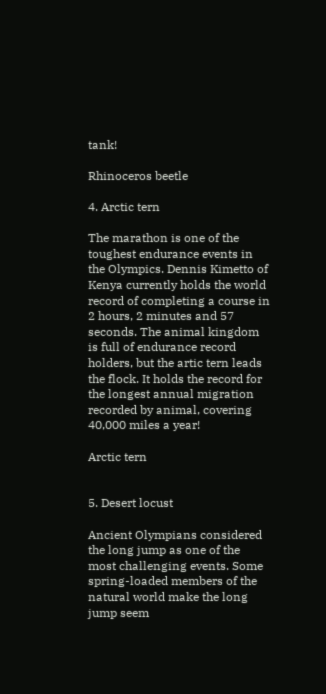tank!

Rhinoceros beetle

4. Arctic tern

The marathon is one of the toughest endurance events in the Olympics. Dennis Kimetto of Kenya currently holds the world record of completing a course in 2 hours, 2 minutes and 57 seconds. The animal kingdom is full of endurance record holders, but the artic tern leads the flock. It holds the record for the longest annual migration recorded by animal, covering 40,000 miles a year!

Arctic tern


5. Desert locust

Ancient Olympians considered the long jump as one of the most challenging events. Some spring-loaded members of the natural world make the long jump seem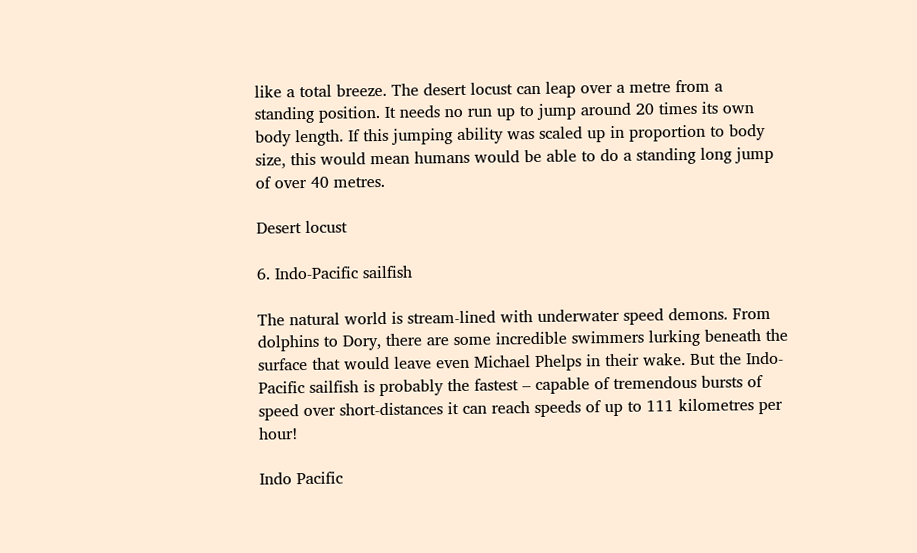like a total breeze. The desert locust can leap over a metre from a standing position. It needs no run up to jump around 20 times its own body length. If this jumping ability was scaled up in proportion to body size, this would mean humans would be able to do a standing long jump of over 40 metres.

Desert locust

6. Indo-Pacific sailfish

The natural world is stream-lined with underwater speed demons. From dolphins to Dory, there are some incredible swimmers lurking beneath the surface that would leave even Michael Phelps in their wake. But the Indo-Pacific sailfish is probably the fastest – capable of tremendous bursts of speed over short-distances it can reach speeds of up to 111 kilometres per hour!

Indo Pacific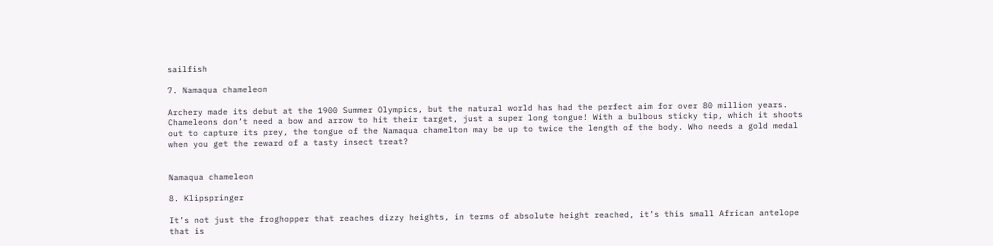sailfish

7. Namaqua chameleon

Archery made its debut at the 1900 Summer Olympics, but the natural world has had the perfect aim for over 80 million years. Chameleons don’t need a bow and arrow to hit their target, just a super long tongue! With a bulbous sticky tip, which it shoots out to capture its prey, the tongue of the Namaqua chamelton may be up to twice the length of the body. Who needs a gold medal when you get the reward of a tasty insect treat?


Namaqua chameleon

8. Klipspringer

It’s not just the froghopper that reaches dizzy heights, in terms of absolute height reached, it’s this small African antelope that is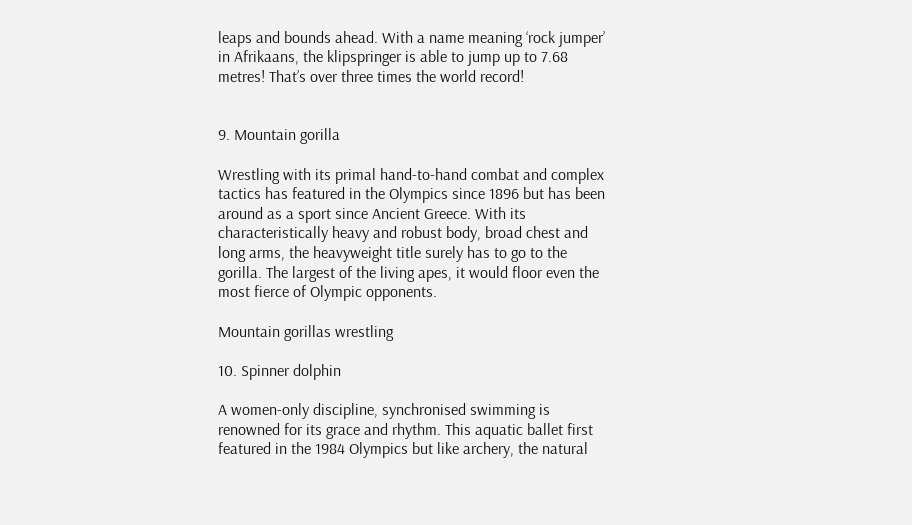leaps and bounds ahead. With a name meaning ‘rock jumper’ in Afrikaans, the klipspringer is able to jump up to 7.68 metres! That’s over three times the world record!


9. Mountain gorilla

Wrestling with its primal hand-to-hand combat and complex tactics has featured in the Olympics since 1896 but has been around as a sport since Ancient Greece. With its characteristically heavy and robust body, broad chest and long arms, the heavyweight title surely has to go to the gorilla. The largest of the living apes, it would floor even the most fierce of Olympic opponents.

Mountain gorillas wrestling

10. Spinner dolphin

A women-only discipline, synchronised swimming is renowned for its grace and rhythm. This aquatic ballet first featured in the 1984 Olympics but like archery, the natural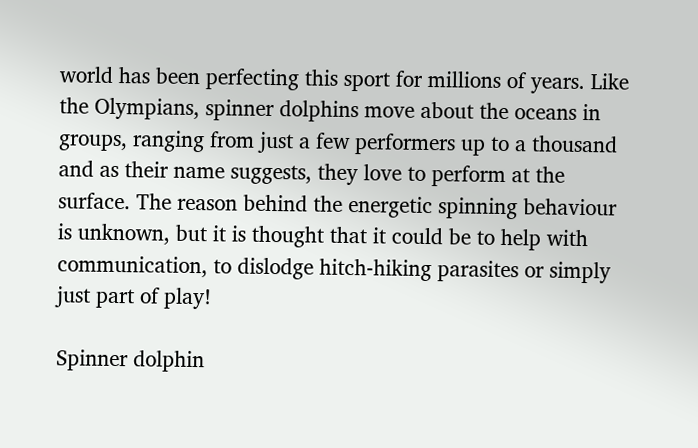world has been perfecting this sport for millions of years. Like the Olympians, spinner dolphins move about the oceans in groups, ranging from just a few performers up to a thousand and as their name suggests, they love to perform at the surface. The reason behind the energetic spinning behaviour is unknown, but it is thought that it could be to help with communication, to dislodge hitch-hiking parasites or simply just part of play!

Spinner dolphin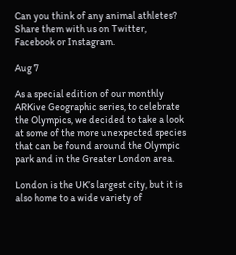Can you think of any animal athletes? Share them with us on Twitter, Facebook or Instagram.

Aug 7

As a special edition of our monthly ARKive Geographic series, to celebrate the Olympics, we decided to take a look at some of the more unexpected species that can be found around the Olympic park and in the Greater London area.

London is the UK’s largest city, but it is also home to a wide variety of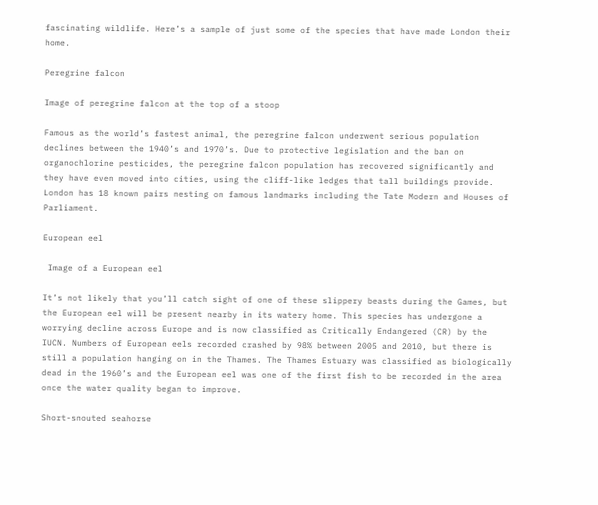fascinating wildlife. Here’s a sample of just some of the species that have made London their home.

Peregrine falcon

Image of peregrine falcon at the top of a stoop

Famous as the world’s fastest animal, the peregrine falcon underwent serious population declines between the 1940’s and 1970’s. Due to protective legislation and the ban on organochlorine pesticides, the peregrine falcon population has recovered significantly and they have even moved into cities, using the cliff-like ledges that tall buildings provide. London has 18 known pairs nesting on famous landmarks including the Tate Modern and Houses of Parliament.

European eel

 Image of a European eel

It’s not likely that you’ll catch sight of one of these slippery beasts during the Games, but the European eel will be present nearby in its watery home. This species has undergone a worrying decline across Europe and is now classified as Critically Endangered (CR) by the IUCN. Numbers of European eels recorded crashed by 98% between 2005 and 2010, but there is still a population hanging on in the Thames. The Thames Estuary was classified as biologically dead in the 1960’s and the European eel was one of the first fish to be recorded in the area once the water quality began to improve.

Short-snouted seahorse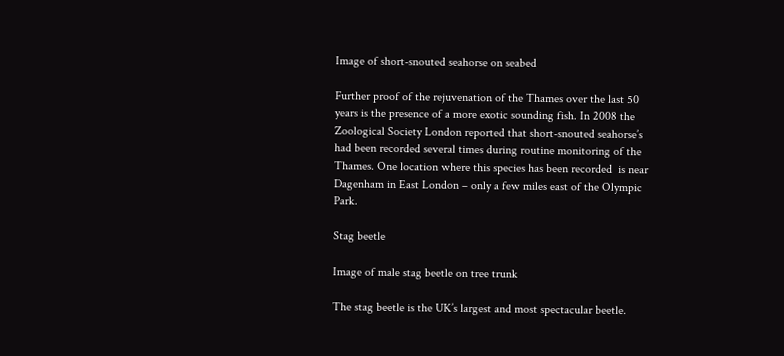Image of short-snouted seahorse on seabed

Further proof of the rejuvenation of the Thames over the last 50 years is the presence of a more exotic sounding fish. In 2008 the Zoological Society London reported that short-snouted seahorse’s had been recorded several times during routine monitoring of the Thames. One location where this species has been recorded  is near Dagenham in East London – only a few miles east of the Olympic Park.

Stag beetle

Image of male stag beetle on tree trunk

The stag beetle is the UK’s largest and most spectacular beetle.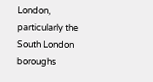London, particularly the South London boroughs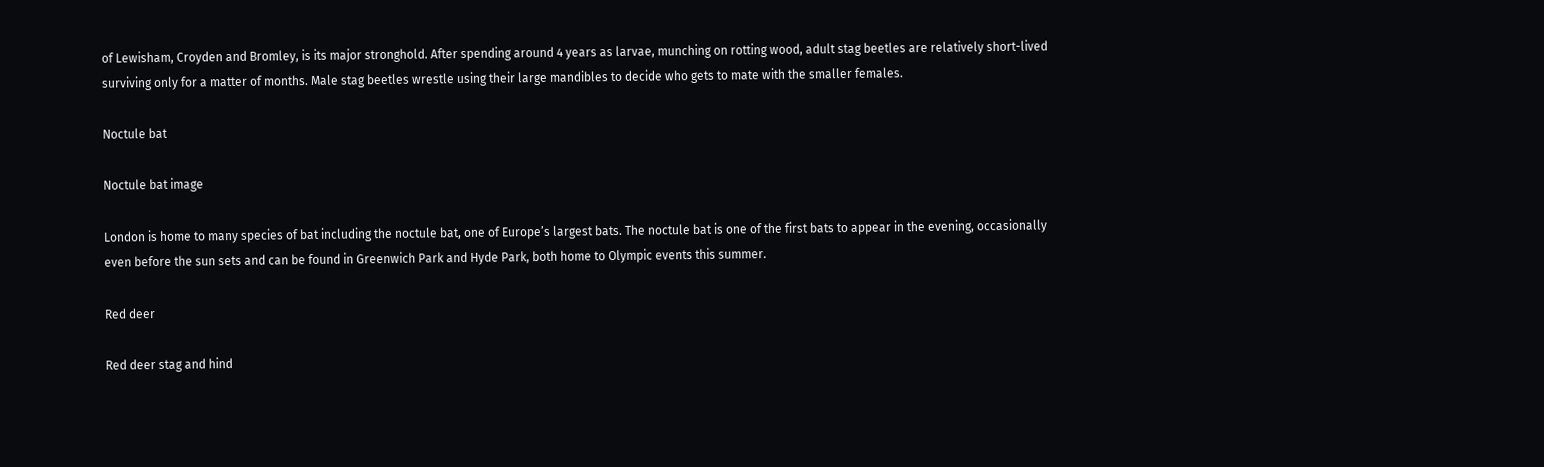of Lewisham, Croyden and Bromley, is its major stronghold. After spending around 4 years as larvae, munching on rotting wood, adult stag beetles are relatively short-lived surviving only for a matter of months. Male stag beetles wrestle using their large mandibles to decide who gets to mate with the smaller females.

Noctule bat

Noctule bat image

London is home to many species of bat including the noctule bat, one of Europe’s largest bats. The noctule bat is one of the first bats to appear in the evening, occasionally even before the sun sets and can be found in Greenwich Park and Hyde Park, both home to Olympic events this summer.

Red deer

Red deer stag and hind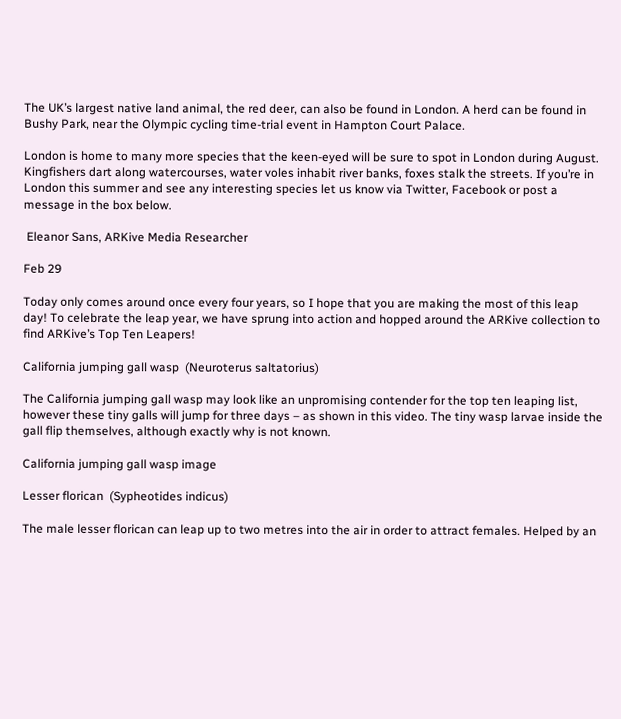The UK’s largest native land animal, the red deer, can also be found in London. A herd can be found in Bushy Park, near the Olympic cycling time-trial event in Hampton Court Palace.

London is home to many more species that the keen-eyed will be sure to spot in London during August. Kingfishers dart along watercourses, water voles inhabit river banks, foxes stalk the streets. If you’re in London this summer and see any interesting species let us know via Twitter, Facebook or post a message in the box below.

 Eleanor Sans, ARKive Media Researcher

Feb 29

Today only comes around once every four years, so I hope that you are making the most of this leap day! To celebrate the leap year, we have sprung into action and hopped around the ARKive collection to find ARKive’s Top Ten Leapers!

California jumping gall wasp  (Neuroterus saltatorius)

The California jumping gall wasp may look like an unpromising contender for the top ten leaping list, however these tiny galls will jump for three days – as shown in this video. The tiny wasp larvae inside the gall flip themselves, although exactly why is not known.

California jumping gall wasp image

Lesser florican  (Sypheotides indicus)

The male lesser florican can leap up to two metres into the air in order to attract females. Helped by an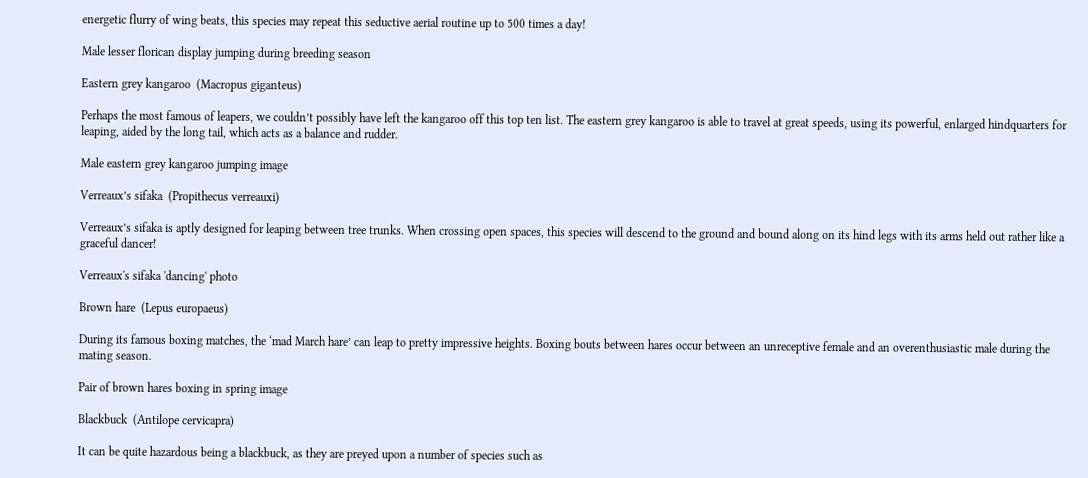energetic flurry of wing beats, this species may repeat this seductive aerial routine up to 500 times a day!

Male lesser florican display jumping during breeding season

Eastern grey kangaroo  (Macropus giganteus)

Perhaps the most famous of leapers, we couldn’t possibly have left the kangaroo off this top ten list. The eastern grey kangaroo is able to travel at great speeds, using its powerful, enlarged hindquarters for leaping, aided by the long tail, which acts as a balance and rudder.

Male eastern grey kangaroo jumping image

Verreaux’s sifaka  (Propithecus verreauxi)

Verreaux’s sifaka is aptly designed for leaping between tree trunks. When crossing open spaces, this species will descend to the ground and bound along on its hind legs with its arms held out rather like a graceful dancer!

Verreaux's sifaka 'dancing' photo

Brown hare  (Lepus europaeus)

During its famous boxing matches, the ‘mad March hare’ can leap to pretty impressive heights. Boxing bouts between hares occur between an unreceptive female and an overenthusiastic male during the mating season.

Pair of brown hares boxing in spring image

Blackbuck  (Antilope cervicapra)

It can be quite hazardous being a blackbuck, as they are preyed upon a number of species such as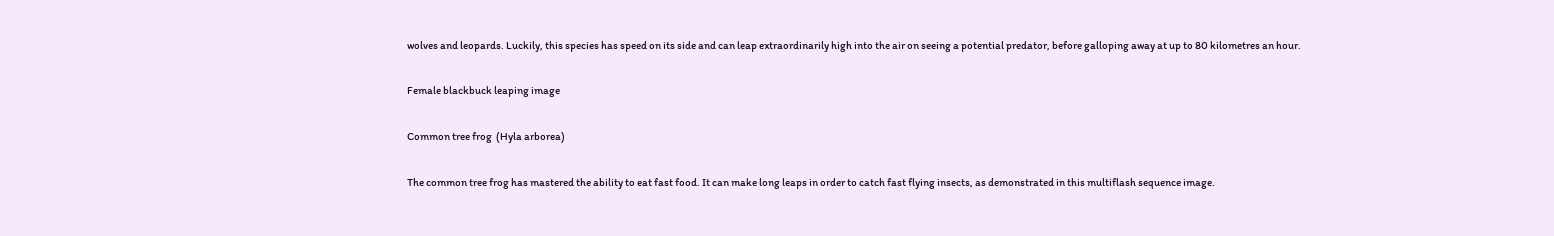wolves and leopards. Luckily, this species has speed on its side and can leap extraordinarily high into the air on seeing a potential predator, before galloping away at up to 80 kilometres an hour.

Female blackbuck leaping image

Common tree frog  (Hyla arborea)

The common tree frog has mastered the ability to eat fast food. It can make long leaps in order to catch fast flying insects, as demonstrated in this multiflash sequence image.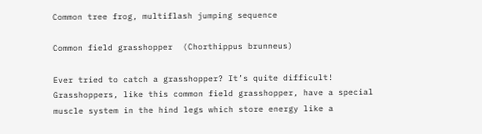Common tree frog, multiflash jumping sequence

Common field grasshopper  (Chorthippus brunneus)

Ever tried to catch a grasshopper? It’s quite difficult! Grasshoppers, like this common field grasshopper, have a special muscle system in the hind legs which store energy like a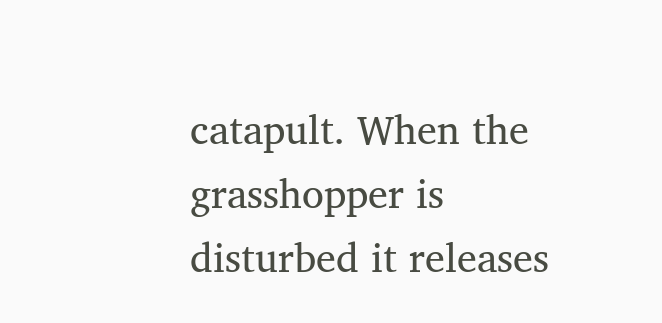catapult. When the grasshopper is disturbed it releases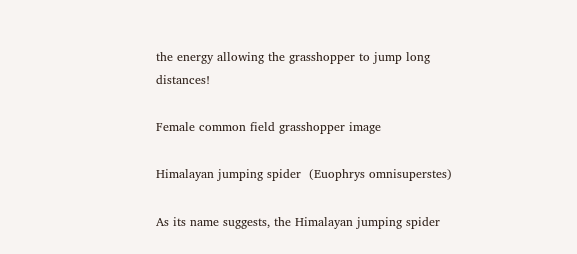the energy allowing the grasshopper to jump long distances!

Female common field grasshopper image

Himalayan jumping spider  (Euophrys omnisuperstes)

As its name suggests, the Himalayan jumping spider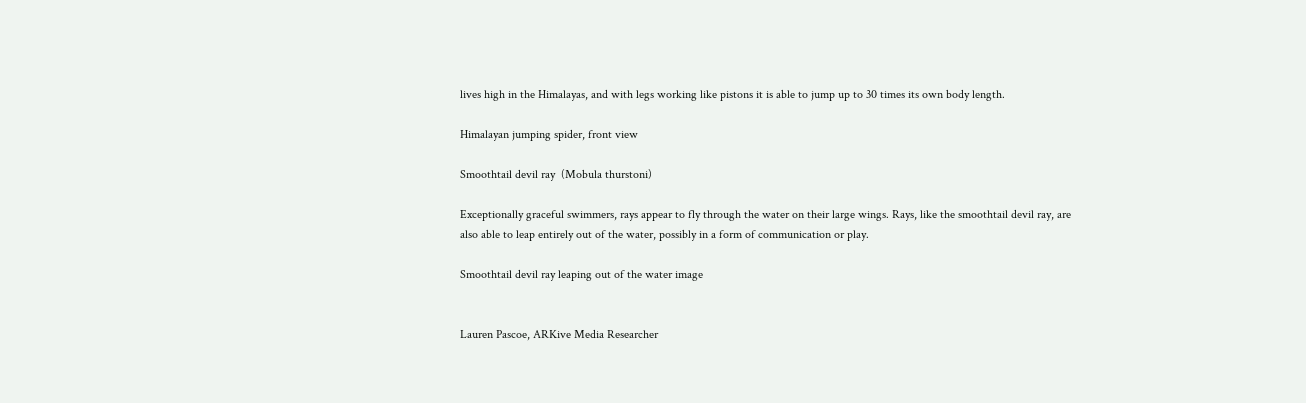lives high in the Himalayas, and with legs working like pistons it is able to jump up to 30 times its own body length.

Himalayan jumping spider, front view

Smoothtail devil ray  (Mobula thurstoni)

Exceptionally graceful swimmers, rays appear to fly through the water on their large wings. Rays, like the smoothtail devil ray, are also able to leap entirely out of the water, possibly in a form of communication or play.

Smoothtail devil ray leaping out of the water image


Lauren Pascoe, ARKive Media Researcher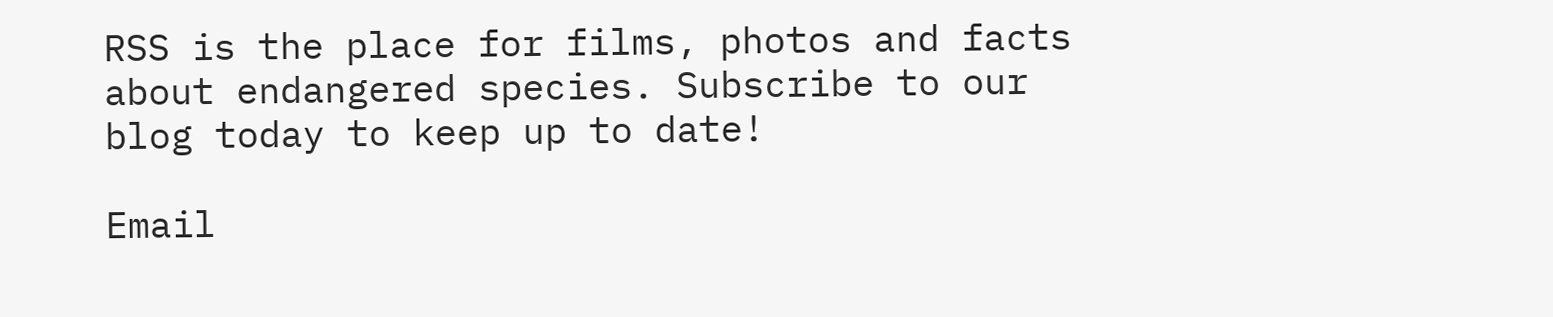RSS is the place for films, photos and facts about endangered species. Subscribe to our blog today to keep up to date!

Email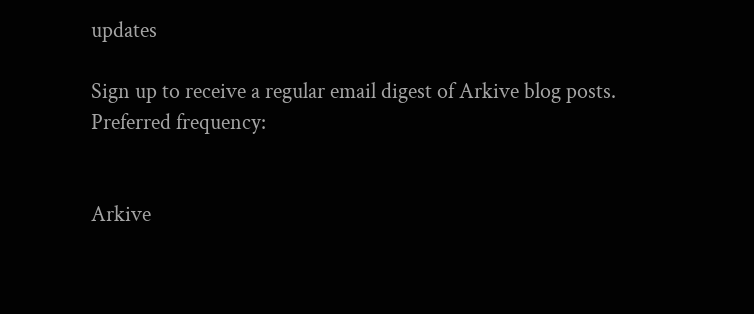updates

Sign up to receive a regular email digest of Arkive blog posts.
Preferred frequency:


Arkive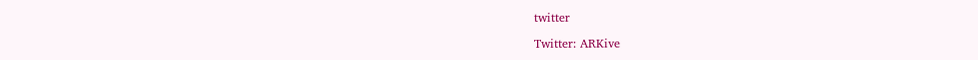twitter

Twitter: ARKive